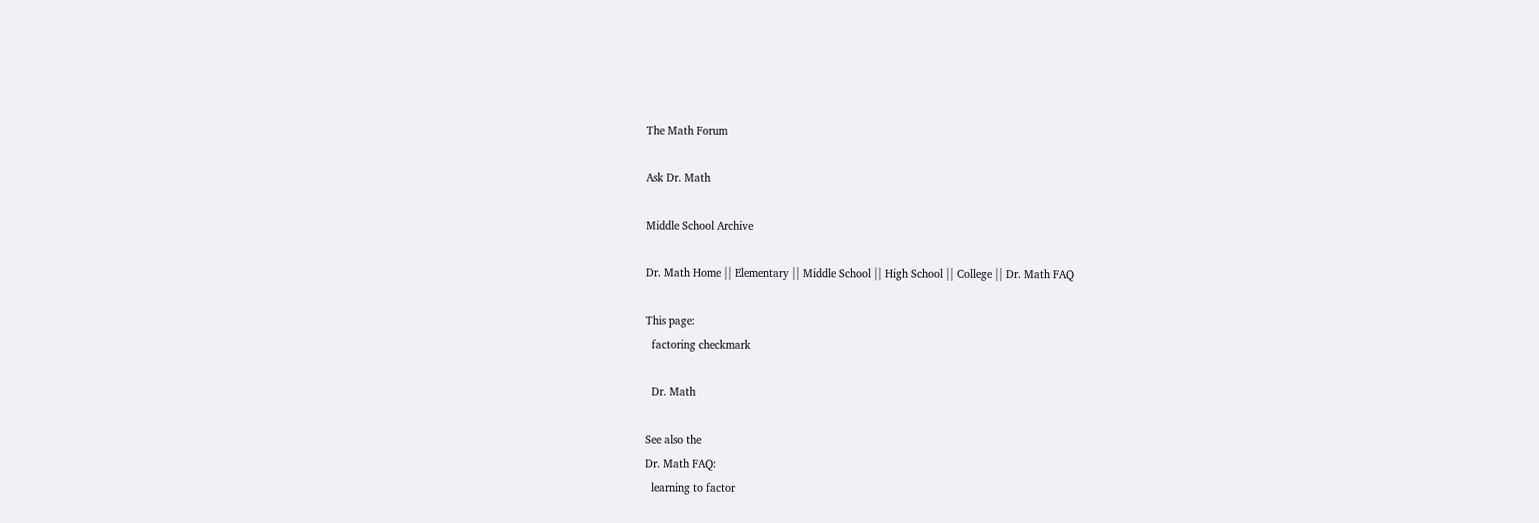The Math Forum

Ask Dr. Math

Middle School Archive

Dr. Math Home || Elementary || Middle School || High School || College || Dr. Math FAQ

This page:
  factoring checkmark

  Dr. Math

See also the
Dr. Math FAQ:
  learning to factor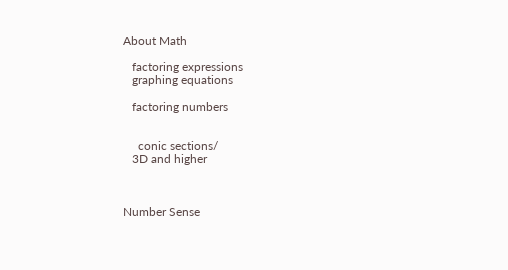About Math

   factoring expressions
   graphing equations

   factoring numbers


     conic sections/
   3D and higher



Number Sense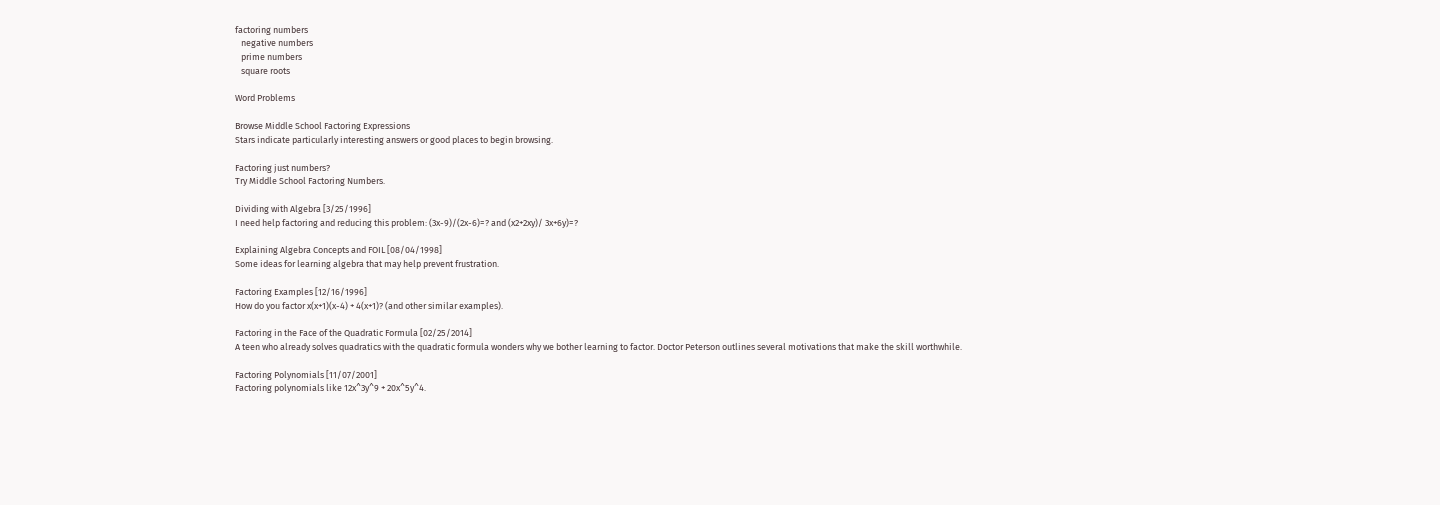factoring numbers
   negative numbers
   prime numbers
   square roots

Word Problems

Browse Middle School Factoring Expressions
Stars indicate particularly interesting answers or good places to begin browsing.

Factoring just numbers?
Try Middle School Factoring Numbers.

Dividing with Algebra [3/25/1996]
I need help factoring and reducing this problem: (3x-9)/(2x-6)=? and (x2+2xy)/ 3x+6y)=?

Explaining Algebra Concepts and FOIL [08/04/1998]
Some ideas for learning algebra that may help prevent frustration.

Factoring Examples [12/16/1996]
How do you factor x(x+1)(x-4) + 4(x+1)? (and other similar examples).

Factoring in the Face of the Quadratic Formula [02/25/2014]
A teen who already solves quadratics with the quadratic formula wonders why we bother learning to factor. Doctor Peterson outlines several motivations that make the skill worthwhile.

Factoring Polynomials [11/07/2001]
Factoring polynomials like 12x^3y^9 + 20x^5y^4.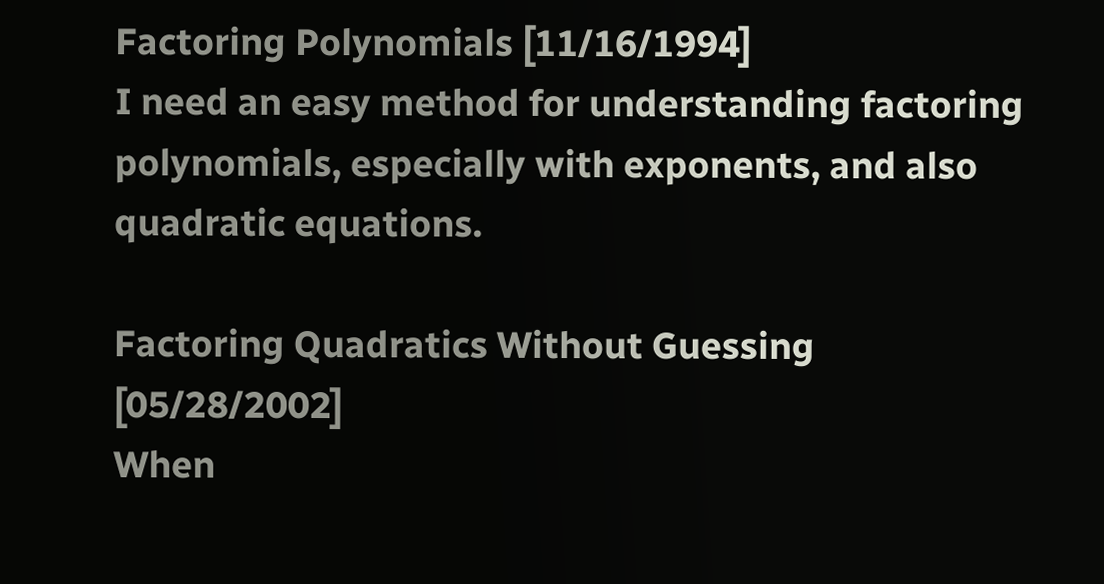Factoring Polynomials [11/16/1994]
I need an easy method for understanding factoring polynomials, especially with exponents, and also quadratic equations.

Factoring Quadratics Without Guessing [05/28/2002]
When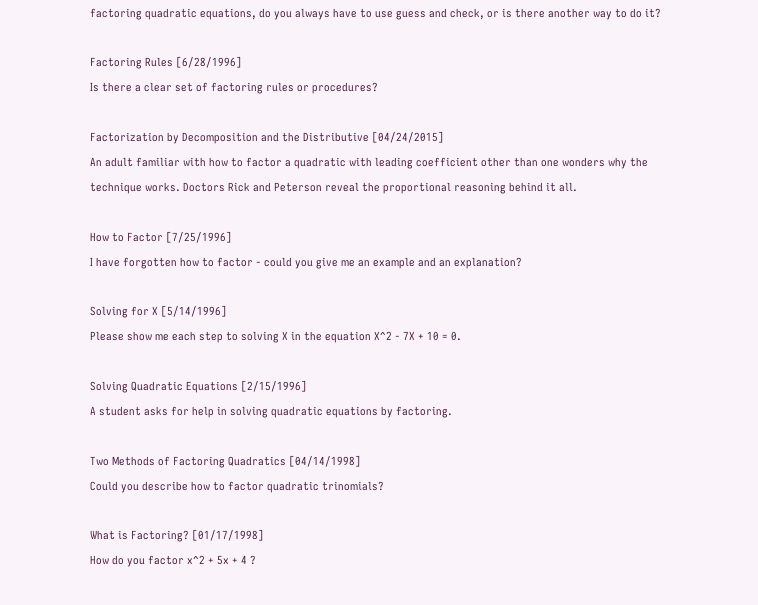factoring quadratic equations, do you always have to use guess and check, or is there another way to do it?

Factoring Rules [6/28/1996]
Is there a clear set of factoring rules or procedures?

Factorization by Decomposition and the Distributive [04/24/2015]
An adult familiar with how to factor a quadratic with leading coefficient other than one wonders why the technique works. Doctors Rick and Peterson reveal the proportional reasoning behind it all.

How to Factor [7/25/1996]
I have forgotten how to factor - could you give me an example and an explanation?

Solving for X [5/14/1996]
Please show me each step to solving X in the equation X^2 - 7X + 10 = 0.

Solving Quadratic Equations [2/15/1996]
A student asks for help in solving quadratic equations by factoring.

Two Methods of Factoring Quadratics [04/14/1998]
Could you describe how to factor quadratic trinomials?

What is Factoring? [01/17/1998]
How do you factor x^2 + 5x + 4 ?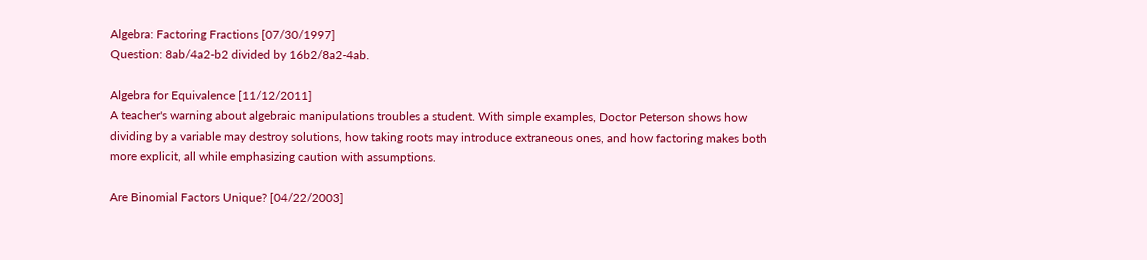Algebra: Factoring Fractions [07/30/1997]
Question: 8ab/4a2-b2 divided by 16b2/8a2-4ab.

Algebra for Equivalence [11/12/2011]
A teacher's warning about algebraic manipulations troubles a student. With simple examples, Doctor Peterson shows how dividing by a variable may destroy solutions, how taking roots may introduce extraneous ones, and how factoring makes both more explicit, all while emphasizing caution with assumptions.

Are Binomial Factors Unique? [04/22/2003]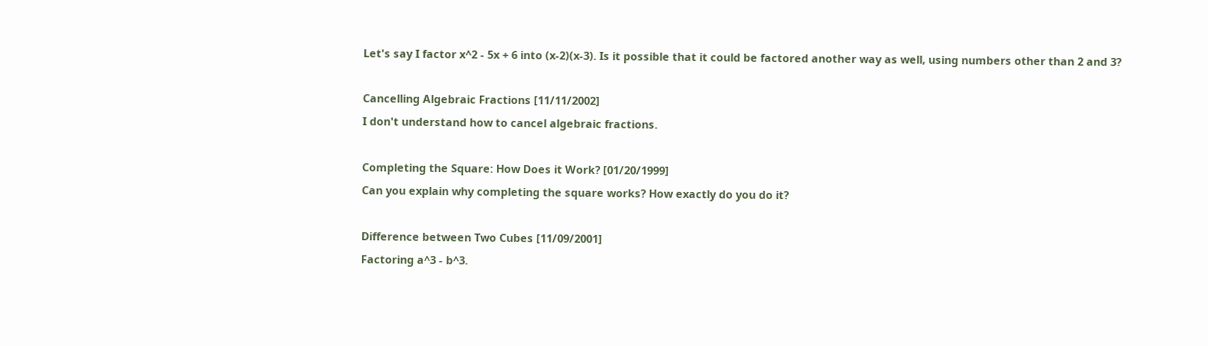Let's say I factor x^2 - 5x + 6 into (x-2)(x-3). Is it possible that it could be factored another way as well, using numbers other than 2 and 3?

Cancelling Algebraic Fractions [11/11/2002]
I don't understand how to cancel algebraic fractions.

Completing the Square: How Does it Work? [01/20/1999]
Can you explain why completing the square works? How exactly do you do it?

Difference between Two Cubes [11/09/2001]
Factoring a^3 - b^3.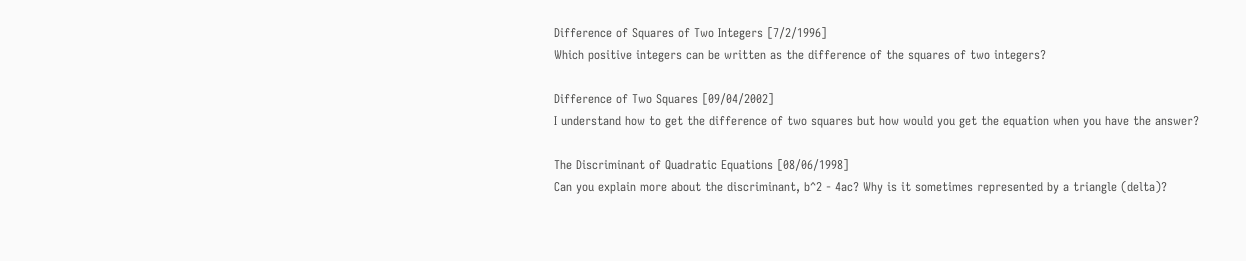Difference of Squares of Two Integers [7/2/1996]
Which positive integers can be written as the difference of the squares of two integers?

Difference of Two Squares [09/04/2002]
I understand how to get the difference of two squares but how would you get the equation when you have the answer?

The Discriminant of Quadratic Equations [08/06/1998]
Can you explain more about the discriminant, b^2 - 4ac? Why is it sometimes represented by a triangle (delta)?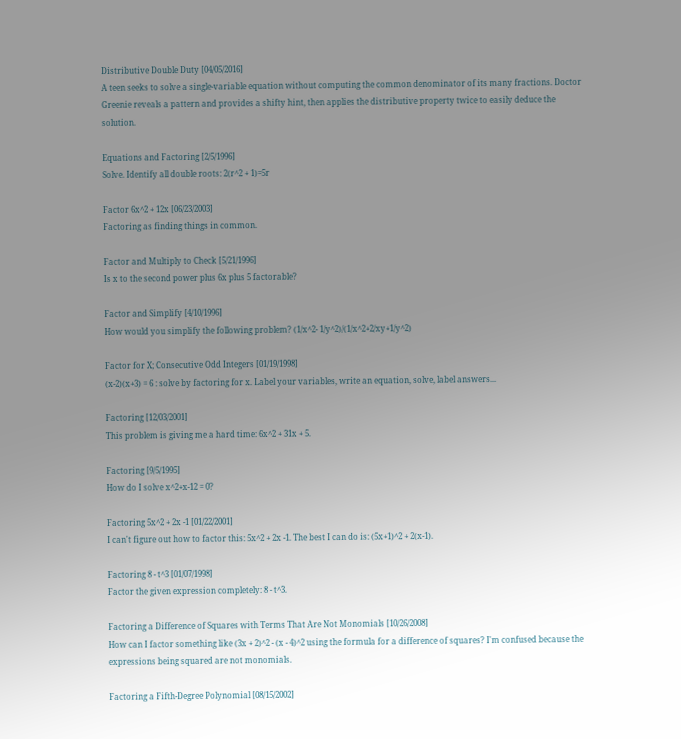Distributive Double Duty [04/05/2016]
A teen seeks to solve a single-variable equation without computing the common denominator of its many fractions. Doctor Greenie reveals a pattern and provides a shifty hint, then applies the distributive property twice to easily deduce the solution.

Equations and Factoring [2/5/1996]
Solve. Identify all double roots: 2(r^2 + 1)=5r

Factor 6x^2 + 12x [06/23/2003]
Factoring as finding things in common.

Factor and Multiply to Check [5/21/1996]
Is x to the second power plus 6x plus 5 factorable?

Factor and Simplify [4/10/1996]
How would you simplify the following problem? (1/x^2- 1/y^2)/(1/x^2+2/xy+1/y^2)

Factor for X; Consecutive Odd Integers [01/19/1998]
(x-2)(x+3) = 6 : solve by factoring for x. Label your variables, write an equation, solve, label answers...

Factoring [12/03/2001]
This problem is giving me a hard time: 6x^2 + 31x + 5.

Factoring [9/5/1995]
How do I solve x^2+x-12 = 0?

Factoring 5x^2 + 2x -1 [01/22/2001]
I can't figure out how to factor this: 5x^2 + 2x -1. The best I can do is: (5x+1)^2 + 2(x-1).

Factoring 8 - t^3 [01/07/1998]
Factor the given expression completely: 8 - t^3.

Factoring a Difference of Squares with Terms That Are Not Monomials [10/26/2008]
How can I factor something like (3x + 2)^2 - (x - 4)^2 using the formula for a difference of squares? I'm confused because the expressions being squared are not monomials.

Factoring a Fifth-Degree Polynomial [08/15/2002]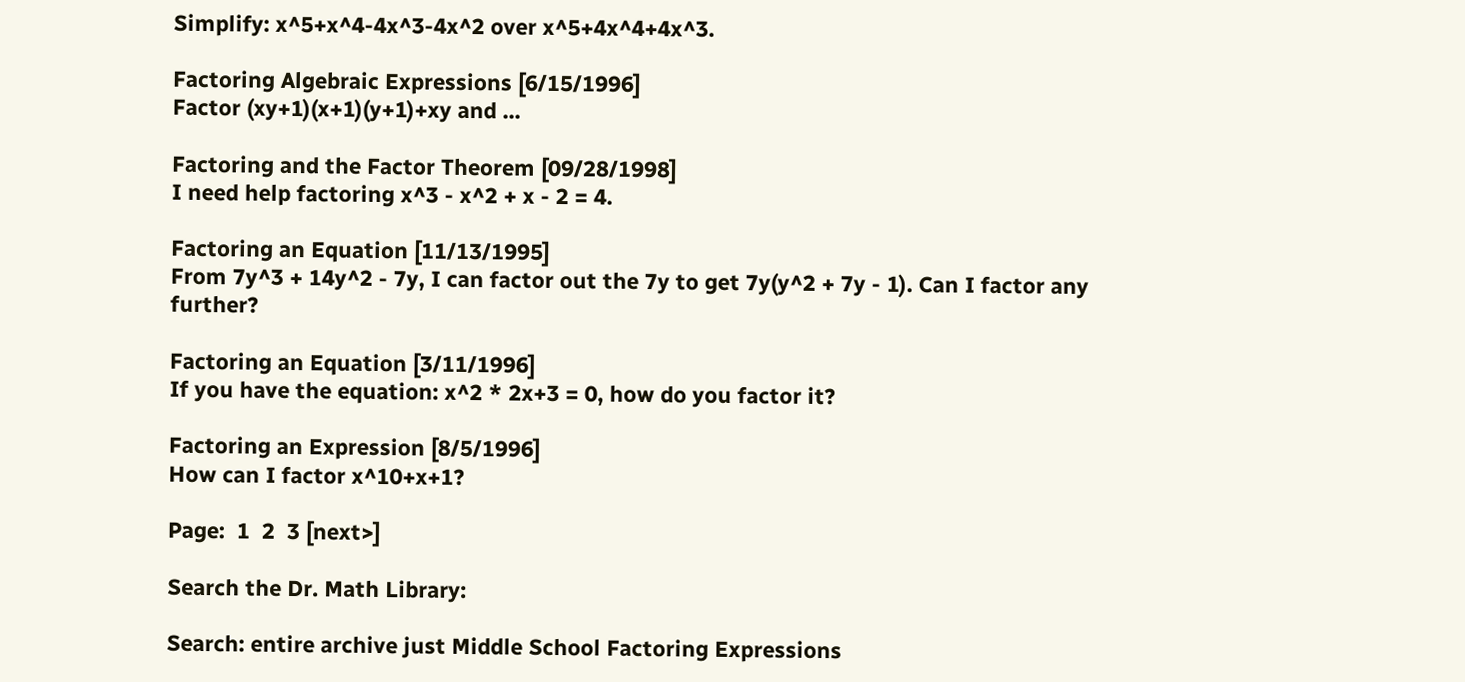Simplify: x^5+x^4-4x^3-4x^2 over x^5+4x^4+4x^3.

Factoring Algebraic Expressions [6/15/1996]
Factor (xy+1)(x+1)(y+1)+xy and ...

Factoring and the Factor Theorem [09/28/1998]
I need help factoring x^3 - x^2 + x - 2 = 4.

Factoring an Equation [11/13/1995]
From 7y^3 + 14y^2 - 7y, I can factor out the 7y to get 7y(y^2 + 7y - 1). Can I factor any further?

Factoring an Equation [3/11/1996]
If you have the equation: x^2 * 2x+3 = 0, how do you factor it?

Factoring an Expression [8/5/1996]
How can I factor x^10+x+1?

Page:  1  2  3 [next>]

Search the Dr. Math Library:

Search: entire archive just Middle School Factoring Expressions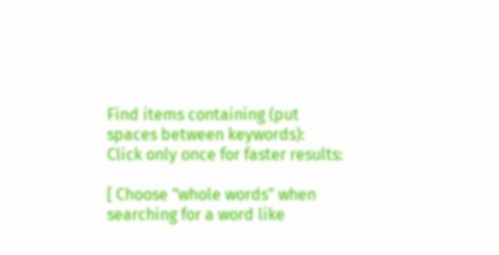Find items containing (put spaces between keywords):
Click only once for faster results:

[ Choose "whole words" when searching for a word like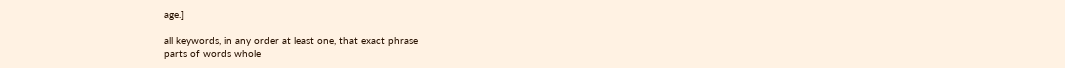age.]

all keywords, in any order at least one, that exact phrase
parts of words whole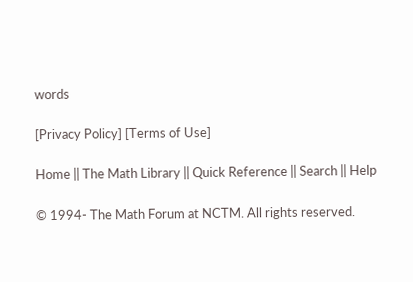words

[Privacy Policy] [Terms of Use]

Home || The Math Library || Quick Reference || Search || Help

© 1994- The Math Forum at NCTM. All rights reserved.